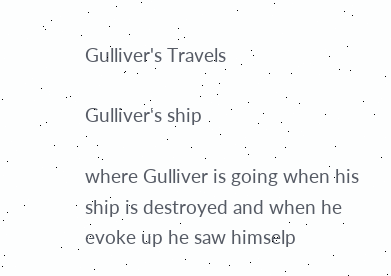Gulliver's Travels

Gulliver's ship

where Gulliver is going when his ship is destroyed and when he evoke up he saw himselp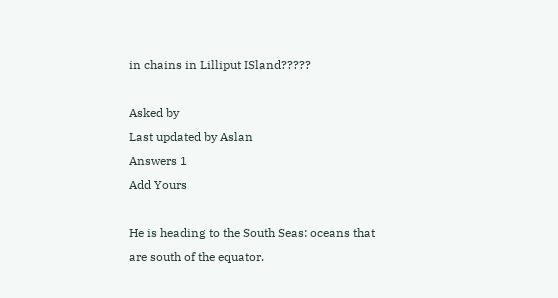in chains in Lilliput ISland?????

Asked by
Last updated by Aslan
Answers 1
Add Yours

He is heading to the South Seas: oceans that are south of the equator.